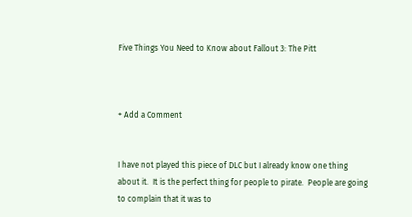Five Things You Need to Know about Fallout 3: The Pitt



+ Add a Comment


I have not played this piece of DLC but I already know one thing about it.  It is the perfect thing for people to pirate.  People are going to complain that it was to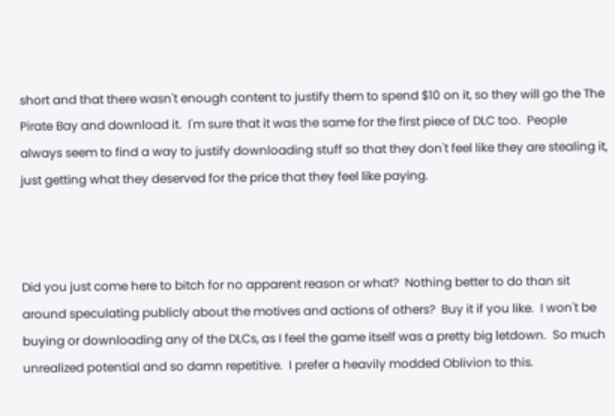short and that there wasn't enough content to justify them to spend $10 on it, so they will go the The Pirate Bay and download it.  I'm sure that it was the same for the first piece of DLC too.  People always seem to find a way to justify downloading stuff so that they don't feel like they are stealing it, just getting what they deserved for the price that they feel like paying.



Did you just come here to bitch for no apparent reason or what?  Nothing better to do than sit around speculating publicly about the motives and actions of others?  Buy it if you like.  I won't be buying or downloading any of the DLCs, as I feel the game itself was a pretty big letdown.  So much unrealized potential and so damn repetitive.  I prefer a heavily modded Oblivion to this.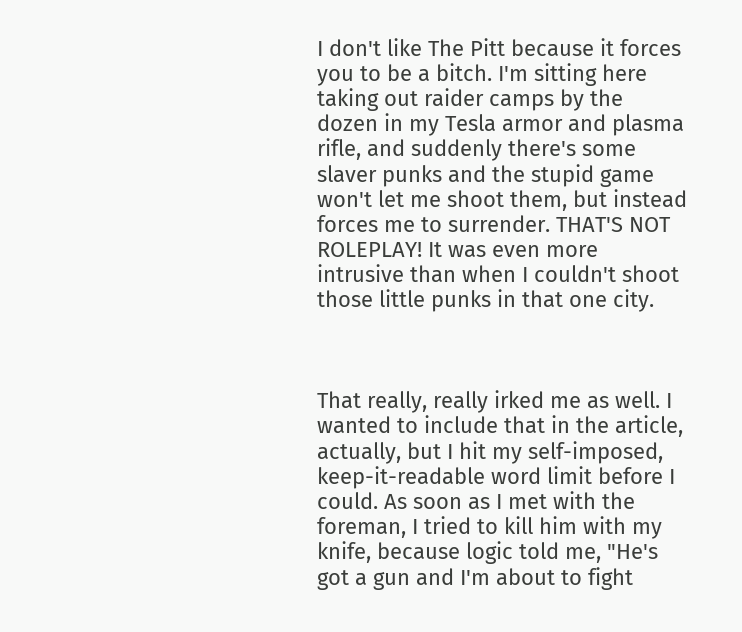I don't like The Pitt because it forces you to be a bitch. I'm sitting here taking out raider camps by the dozen in my Tesla armor and plasma rifle, and suddenly there's some slaver punks and the stupid game won't let me shoot them, but instead forces me to surrender. THAT'S NOT ROLEPLAY! It was even more intrusive than when I couldn't shoot those little punks in that one city.



That really, really irked me as well. I wanted to include that in the article, actually, but I hit my self-imposed, keep-it-readable word limit before I could. As soon as I met with the foreman, I tried to kill him with my knife, because logic told me, "He's got a gun and I'm about to fight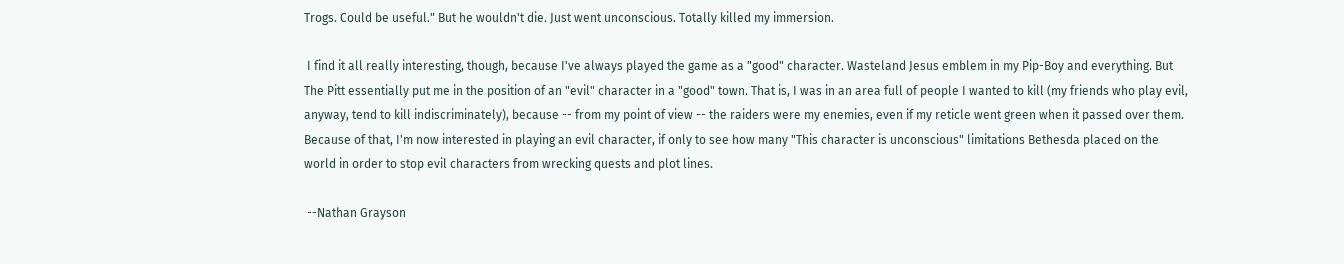Trogs. Could be useful." But he wouldn't die. Just went unconscious. Totally killed my immersion.

 I find it all really interesting, though, because I've always played the game as a "good" character. Wasteland Jesus emblem in my Pip-Boy and everything. But The Pitt essentially put me in the position of an "evil" character in a "good" town. That is, I was in an area full of people I wanted to kill (my friends who play evil, anyway, tend to kill indiscriminately), because -- from my point of view -- the raiders were my enemies, even if my reticle went green when it passed over them. Because of that, I'm now interested in playing an evil character, if only to see how many "This character is unconscious" limitations Bethesda placed on the world in order to stop evil characters from wrecking quests and plot lines.

 --Nathan Grayson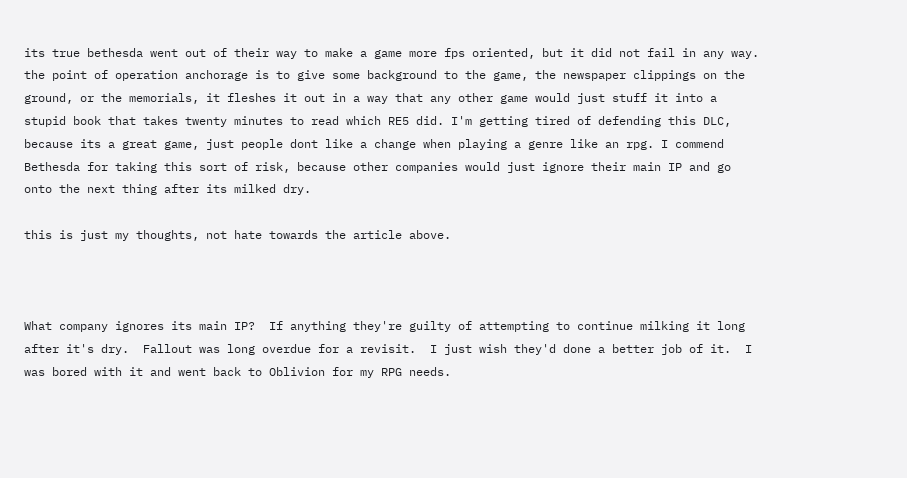its true bethesda went out of their way to make a game more fps oriented, but it did not fail in any way. the point of operation anchorage is to give some background to the game, the newspaper clippings on the ground, or the memorials, it fleshes it out in a way that any other game would just stuff it into a stupid book that takes twenty minutes to read which RE5 did. I'm getting tired of defending this DLC, because its a great game, just people dont like a change when playing a genre like an rpg. I commend Bethesda for taking this sort of risk, because other companies would just ignore their main IP and go onto the next thing after its milked dry.

this is just my thoughts, not hate towards the article above.



What company ignores its main IP?  If anything they're guilty of attempting to continue milking it long after it's dry.  Fallout was long overdue for a revisit.  I just wish they'd done a better job of it.  I was bored with it and went back to Oblivion for my RPG needs.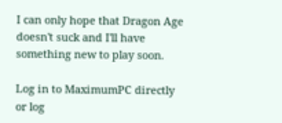I can only hope that Dragon Age doesn't suck and I'll have something new to play soon.

Log in to MaximumPC directly or log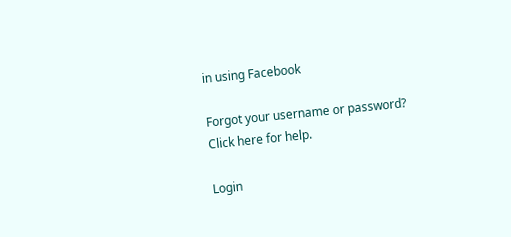in using Facebook

Forgot your username or password?
Click here for help.

Login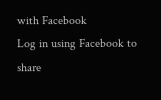with Facebook
Log in using Facebook to share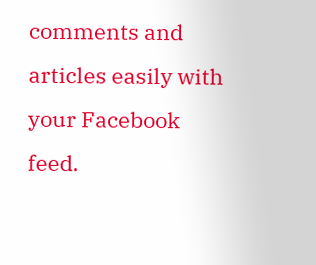comments and articles easily with your Facebook feed.